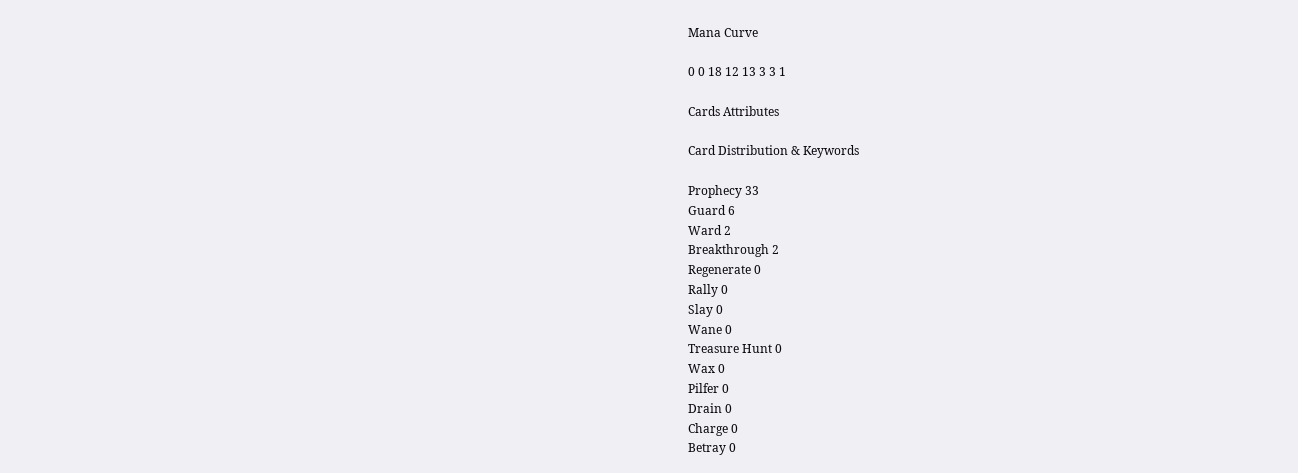Mana Curve

0 0 18 12 13 3 3 1

Cards Attributes

Card Distribution & Keywords

Prophecy 33
Guard 6
Ward 2
Breakthrough 2
Regenerate 0
Rally 0
Slay 0
Wane 0
Treasure Hunt 0
Wax 0
Pilfer 0
Drain 0
Charge 0
Betray 0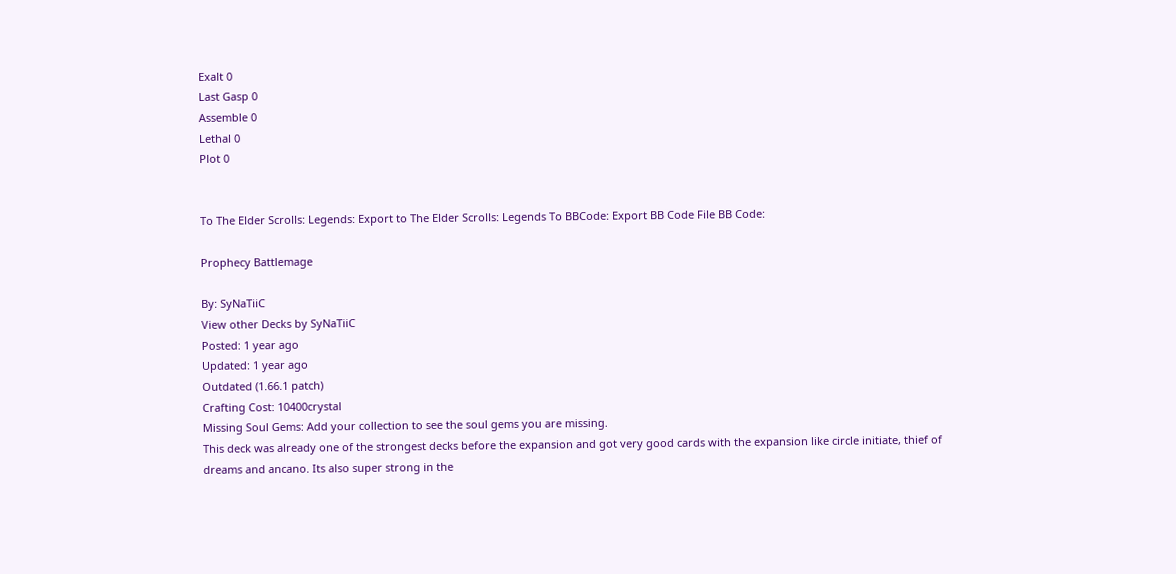Exalt 0
Last Gasp 0
Assemble 0
Lethal 0
Plot 0


To The Elder Scrolls: Legends: Export to The Elder Scrolls: Legends To BBCode: Export BB Code File BB Code:

Prophecy Battlemage

By: SyNaTiiC
View other Decks by SyNaTiiC
Posted: 1 year ago
Updated: 1 year ago
Outdated (1.66.1 patch)
Crafting Cost: 10400crystal
Missing Soul Gems: Add your collection to see the soul gems you are missing.
This deck was already one of the strongest decks before the expansion and got very good cards with the expansion like circle initiate, thief of dreams and ancano. Its also super strong in the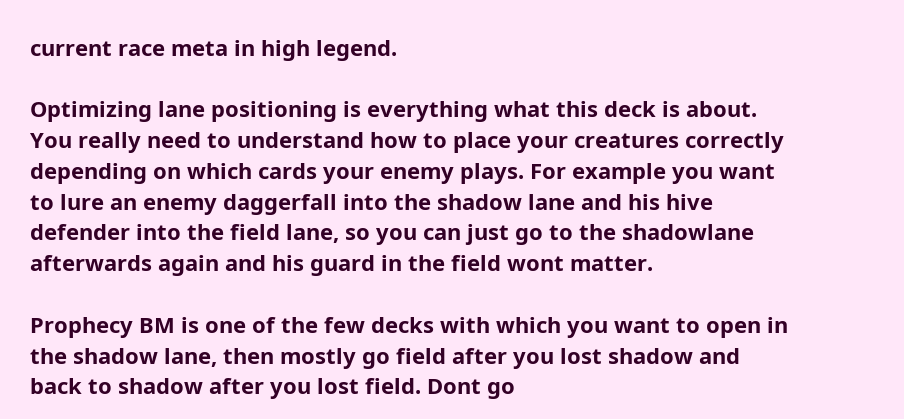current race meta in high legend.

Optimizing lane positioning is everything what this deck is about. You really need to understand how to place your creatures correctly depending on which cards your enemy plays. For example you want to lure an enemy daggerfall into the shadow lane and his hive defender into the field lane, so you can just go to the shadowlane afterwards again and his guard in the field wont matter.

Prophecy BM is one of the few decks with which you want to open in the shadow lane, then mostly go field after you lost shadow and back to shadow after you lost field. Dont go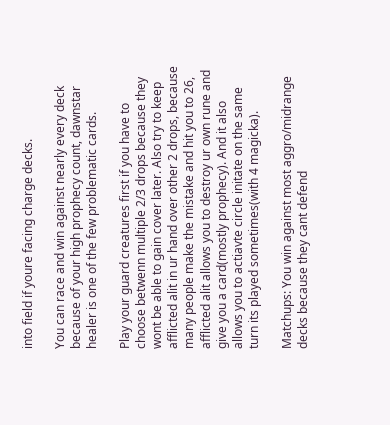into field if youre facing charge decks.

You can race and win against nearly every deck because of your high prophecy count, dawnstar healer is one of the few problematic cards.

Play your guard creatures first if you have to choose betwenn multiple 2/3 drops because they wont be able to gain cover later. Also try to keep afflicted alit in ur hand over other 2 drops, because many people make the mistake and hit you to 26, afflicted alit allows you to destroy ur own rune and give you a card(mostly prophecy). And it also allows you to actiavte circle initate on the same turn its played sometimes(with 4 magicka).

Matchups: You win against most aggro/midrange decks because they cant defend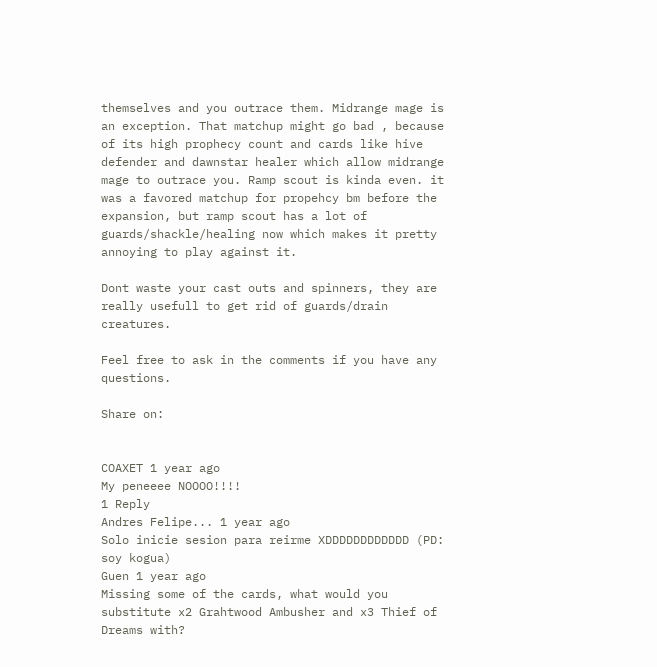themselves and you outrace them. Midrange mage is an exception. That matchup might go bad , because of its high prophecy count and cards like hive defender and dawnstar healer which allow midrange mage to outrace you. Ramp scout is kinda even. it was a favored matchup for propehcy bm before the expansion, but ramp scout has a lot of guards/shackle/healing now which makes it pretty annoying to play against it.

Dont waste your cast outs and spinners, they are really usefull to get rid of guards/drain creatures.

Feel free to ask in the comments if you have any questions.

Share on:


COAXET 1 year ago
My peneeee NOOOO!!!!
1 Reply
Andres Felipe... 1 year ago
Solo inicie sesion para reirme XDDDDDDDDDDDD (PD: soy kogua)
Guen 1 year ago
Missing some of the cards, what would you substitute x2 Grahtwood Ambusher and x3 Thief of Dreams with?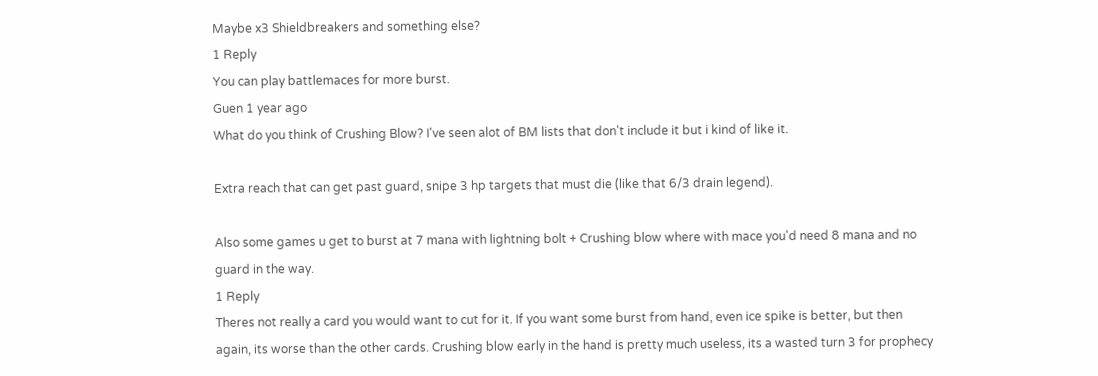Maybe x3 Shieldbreakers and something else?
1 Reply
You can play battlemaces for more burst.
Guen 1 year ago
What do you think of Crushing Blow? I've seen alot of BM lists that don't include it but i kind of like it.

Extra reach that can get past guard, snipe 3 hp targets that must die (like that 6/3 drain legend).

Also some games u get to burst at 7 mana with lightning bolt + Crushing blow where with mace you'd need 8 mana and no guard in the way.
1 Reply
Theres not really a card you would want to cut for it. If you want some burst from hand, even ice spike is better, but then again, its worse than the other cards. Crushing blow early in the hand is pretty much useless, its a wasted turn 3 for prophecy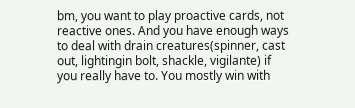bm, you want to play proactive cards, not reactive ones. And you have enough ways to deal with drain creatures(spinner, cast out, lightingin bolt, shackle, vigilante) if you really have to. You mostly win with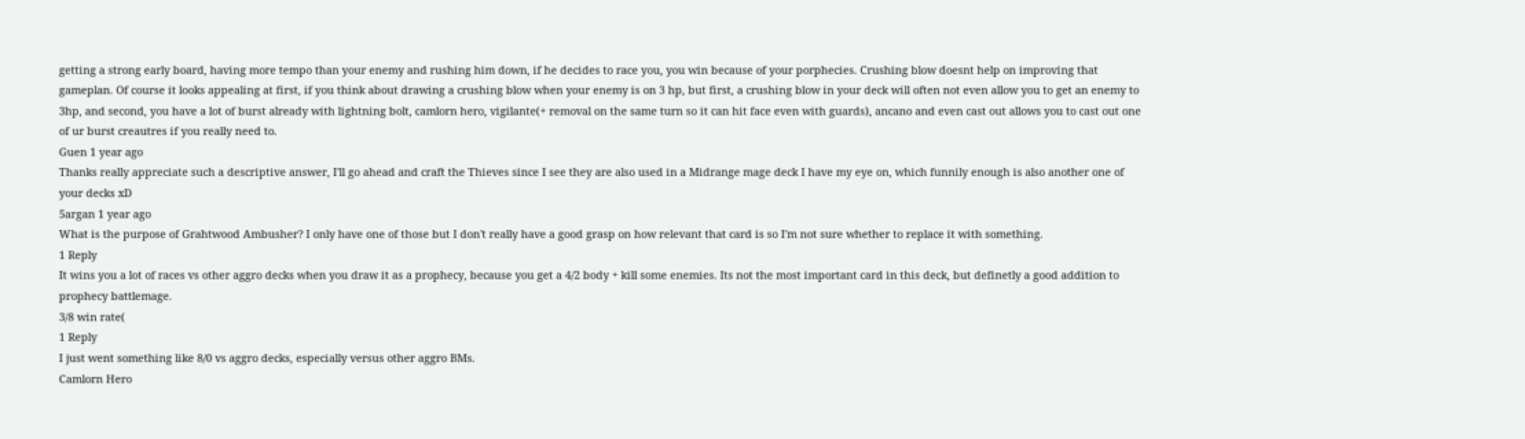getting a strong early board, having more tempo than your enemy and rushing him down, if he decides to race you, you win because of your porphecies. Crushing blow doesnt help on improving that gameplan. Of course it looks appealing at first, if you think about drawing a crushing blow when your enemy is on 3 hp, but first, a crushing blow in your deck will often not even allow you to get an enemy to 3hp, and second, you have a lot of burst already with lightning bolt, camlorn hero, vigilante(+ removal on the same turn so it can hit face even with guards), ancano and even cast out allows you to cast out one of ur burst creautres if you really need to.
Guen 1 year ago
Thanks really appreciate such a descriptive answer, I'll go ahead and craft the Thieves since I see they are also used in a Midrange mage deck I have my eye on, which funnily enough is also another one of your decks xD
5argan 1 year ago
What is the purpose of Grahtwood Ambusher? I only have one of those but I don't really have a good grasp on how relevant that card is so I'm not sure whether to replace it with something.
1 Reply
It wins you a lot of races vs other aggro decks when you draw it as a prophecy, because you get a 4/2 body + kill some enemies. Its not the most important card in this deck, but definetly a good addition to prophecy battlemage.
3/8 win rate(
1 Reply
I just went something like 8/0 vs aggro decks, especially versus other aggro BMs.
Camlorn Hero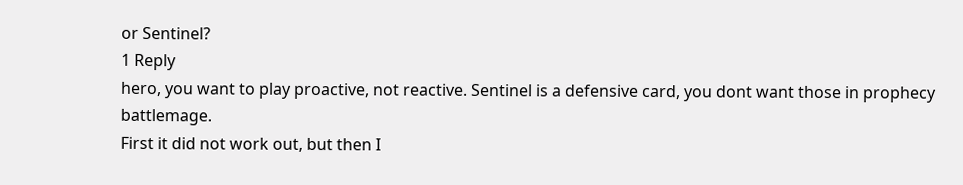or Sentinel?
1 Reply
hero, you want to play proactive, not reactive. Sentinel is a defensive card, you dont want those in prophecy battlemage.
First it did not work out, but then I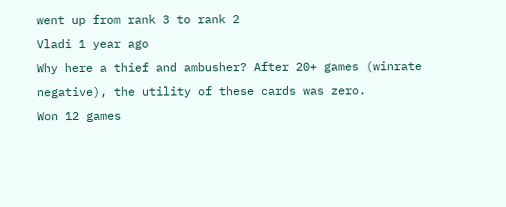went up from rank 3 to rank 2
Vladi 1 year ago
Why here a thief and ambusher? After 20+ games (winrate negative), the utility of these cards was zero.
Won 12 games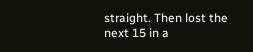straight. Then lost the next 15 in a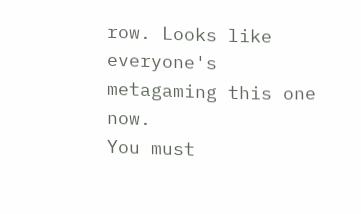row. Looks like everyone's metagaming this one now.
You must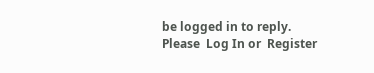be logged in to reply.
Please  Log In or  Register